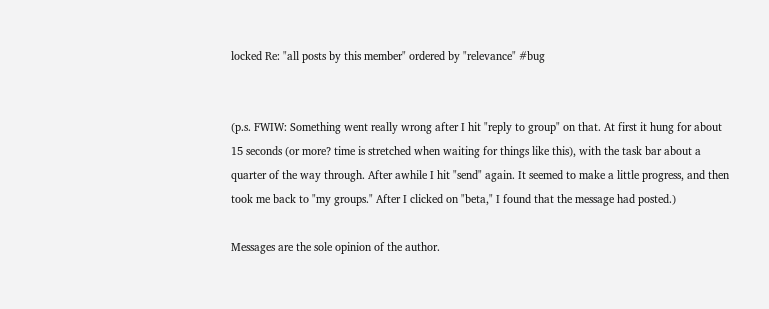locked Re: "all posts by this member" ordered by "relevance" #bug


(p.s. FWIW: Something went really wrong after I hit "reply to group" on that. At first it hung for about 15 seconds (or more? time is stretched when waiting for things like this), with the task bar about a quarter of the way through. After awhile I hit "send" again. It seemed to make a little progress, and then took me back to "my groups." After I clicked on "beta," I found that the message had posted.)

Messages are the sole opinion of the author.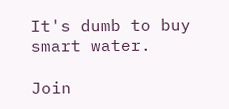It's dumb to buy smart water.

Join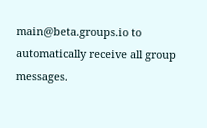main@beta.groups.io to automatically receive all group messages.